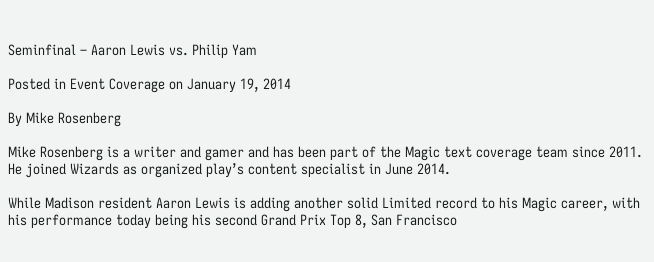Seminfinal – Aaron Lewis vs. Philip Yam

Posted in Event Coverage on January 19, 2014

By Mike Rosenberg

Mike Rosenberg is a writer and gamer and has been part of the Magic text coverage team since 2011. He joined Wizards as organized play’s content specialist in June 2014.

While Madison resident Aaron Lewis is adding another solid Limited record to his Magic career, with his performance today being his second Grand Prix Top 8, San Francisco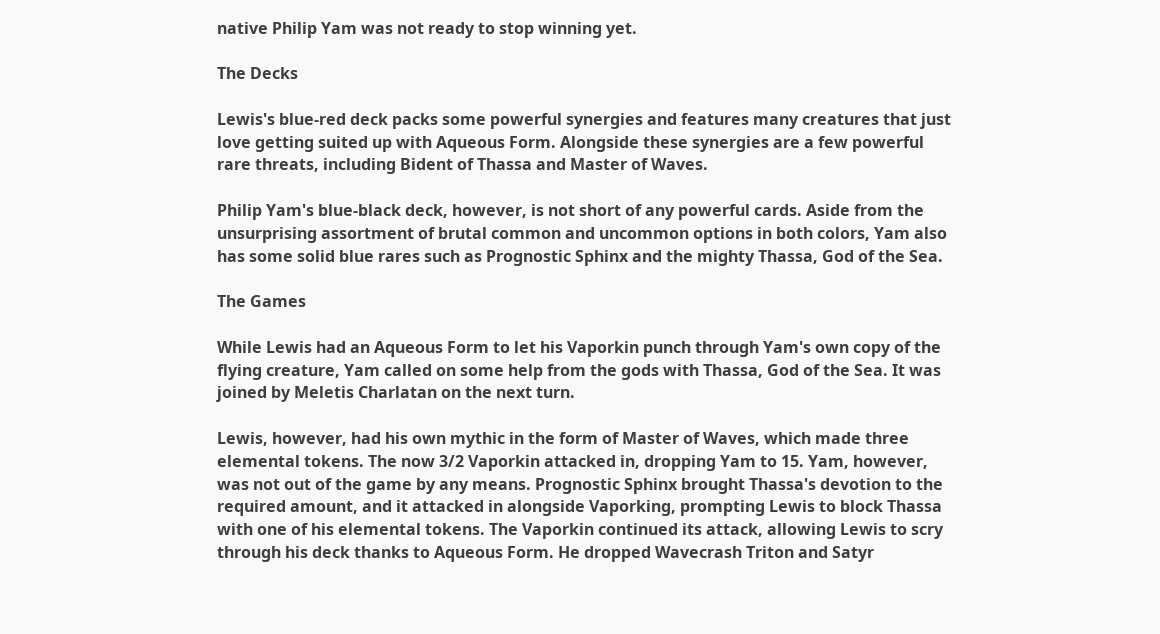native Philip Yam was not ready to stop winning yet.

The Decks

Lewis's blue-red deck packs some powerful synergies and features many creatures that just love getting suited up with Aqueous Form. Alongside these synergies are a few powerful rare threats, including Bident of Thassa and Master of Waves.

Philip Yam's blue-black deck, however, is not short of any powerful cards. Aside from the unsurprising assortment of brutal common and uncommon options in both colors, Yam also has some solid blue rares such as Prognostic Sphinx and the mighty Thassa, God of the Sea.

The Games

While Lewis had an Aqueous Form to let his Vaporkin punch through Yam's own copy of the flying creature, Yam called on some help from the gods with Thassa, God of the Sea. It was joined by Meletis Charlatan on the next turn.

Lewis, however, had his own mythic in the form of Master of Waves, which made three elemental tokens. The now 3/2 Vaporkin attacked in, dropping Yam to 15. Yam, however, was not out of the game by any means. Prognostic Sphinx brought Thassa's devotion to the required amount, and it attacked in alongside Vaporking, prompting Lewis to block Thassa with one of his elemental tokens. The Vaporkin continued its attack, allowing Lewis to scry through his deck thanks to Aqueous Form. He dropped Wavecrash Triton and Satyr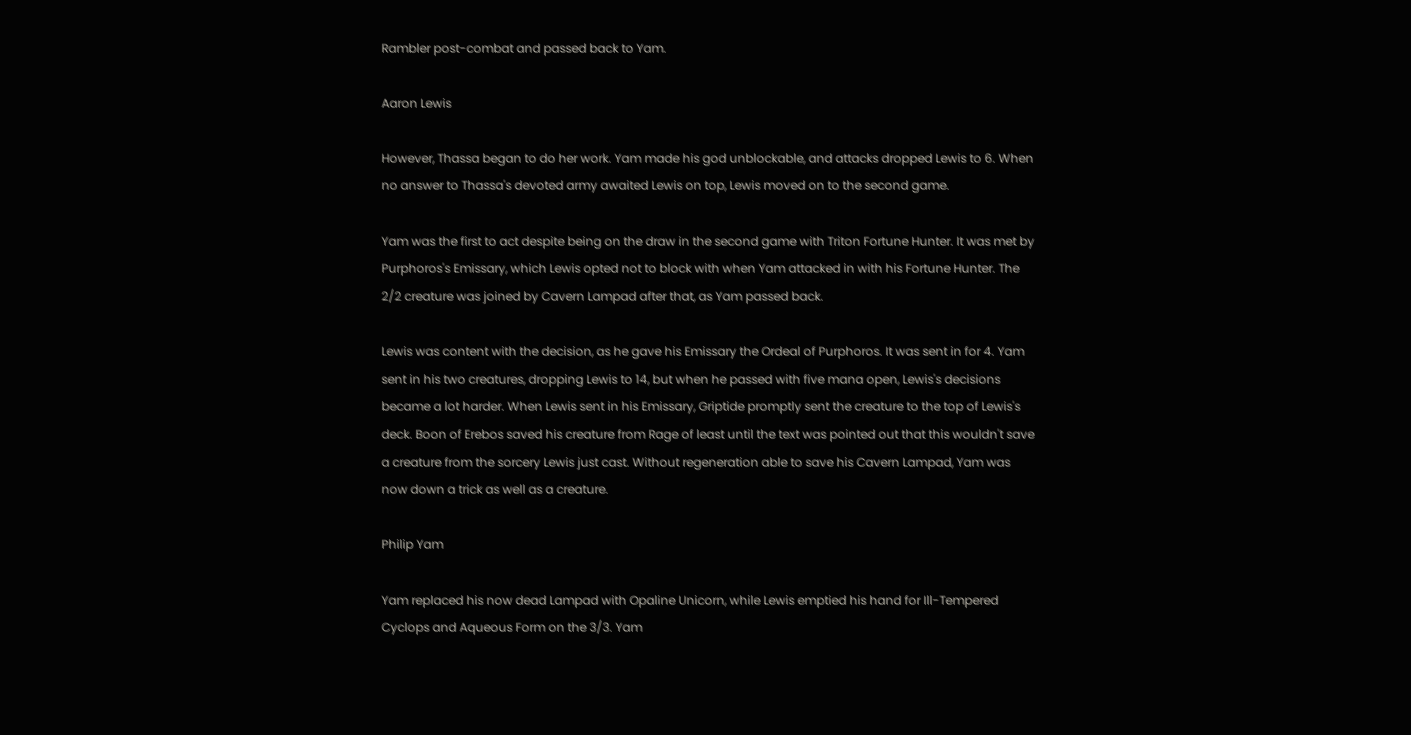Rambler post-combat and passed back to Yam.

Aaron Lewis

However, Thassa began to do her work. Yam made his god unblockable, and attacks dropped Lewis to 6. When no answer to Thassa's devoted army awaited Lewis on top, Lewis moved on to the second game.

Yam was the first to act despite being on the draw in the second game with Triton Fortune Hunter. It was met by Purphoros's Emissary, which Lewis opted not to block with when Yam attacked in with his Fortune Hunter. The 2/2 creature was joined by Cavern Lampad after that, as Yam passed back.

Lewis was content with the decision, as he gave his Emissary the Ordeal of Purphoros. It was sent in for 4. Yam sent in his two creatures, dropping Lewis to 14, but when he passed with five mana open, Lewis's decisions became a lot harder. When Lewis sent in his Emissary, Griptide promptly sent the creature to the top of Lewis's deck. Boon of Erebos saved his creature from Rage of least until the text was pointed out that this wouldn't save a creature from the sorcery Lewis just cast. Without regeneration able to save his Cavern Lampad, Yam was now down a trick as well as a creature.

Philip Yam

Yam replaced his now dead Lampad with Opaline Unicorn, while Lewis emptied his hand for Ill-Tempered Cyclops and Aqueous Form on the 3/3. Yam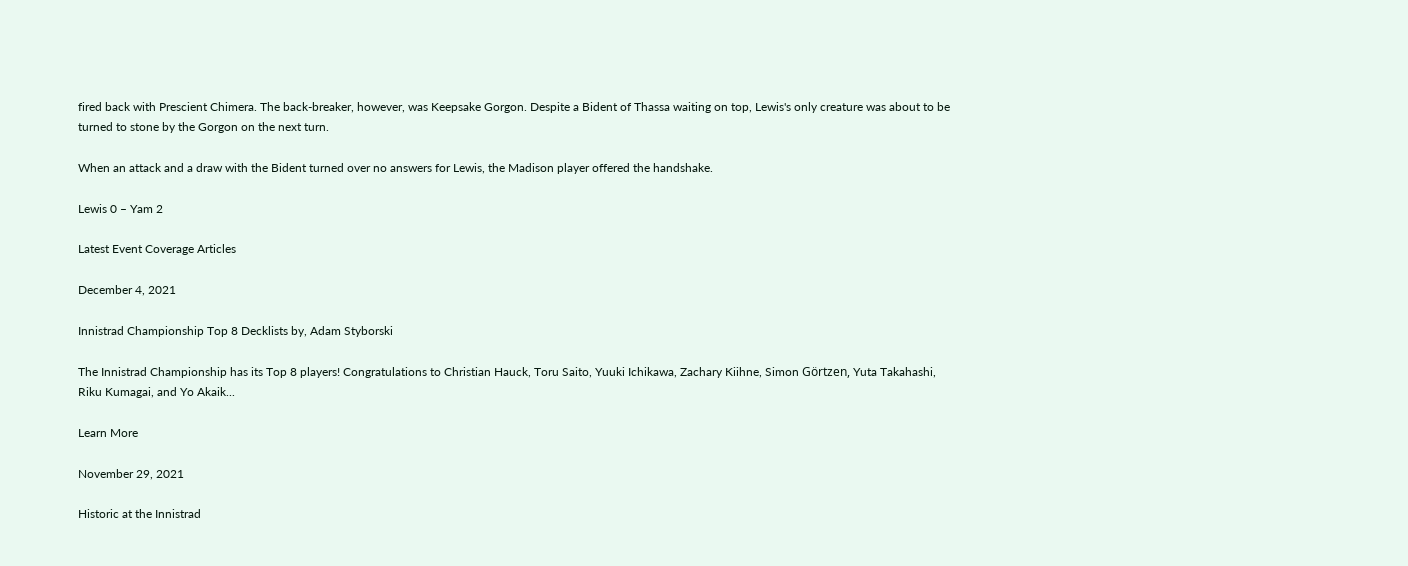fired back with Prescient Chimera. The back-breaker, however, was Keepsake Gorgon. Despite a Bident of Thassa waiting on top, Lewis's only creature was about to be turned to stone by the Gorgon on the next turn.

When an attack and a draw with the Bident turned over no answers for Lewis, the Madison player offered the handshake.

Lewis 0 – Yam 2

Latest Event Coverage Articles

December 4, 2021

Innistrad Championship Top 8 Decklists by, Adam Styborski

The Innistrad Championship has its Top 8 players! Congratulations to Christian Hauck, Toru Saito, Yuuki Ichikawa, Zachary Kiihne, Simon Görtzen, Yuta Takahashi, Riku Kumagai, and Yo Akaik...

Learn More

November 29, 2021

Historic at the Innistrad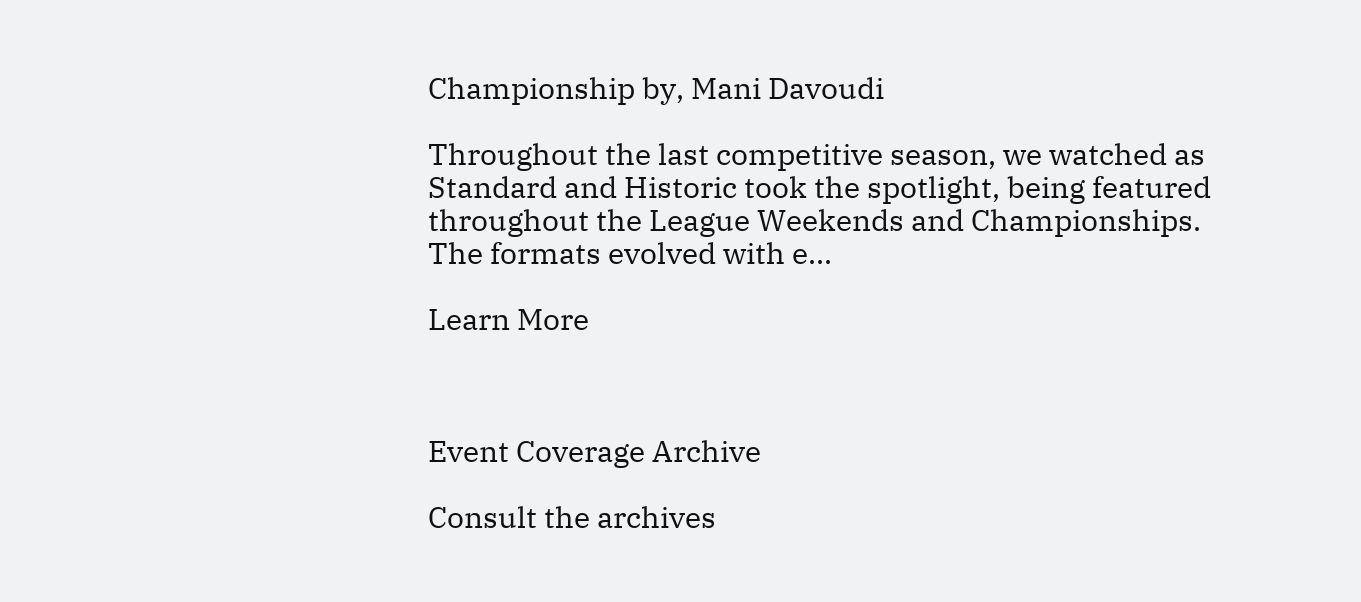Championship by, Mani Davoudi

Throughout the last competitive season, we watched as Standard and Historic took the spotlight, being featured throughout the League Weekends and Championships. The formats evolved with e...

Learn More



Event Coverage Archive

Consult the archives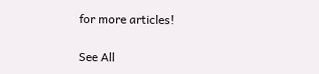for more articles!

See All